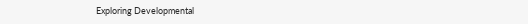Exploring Developmental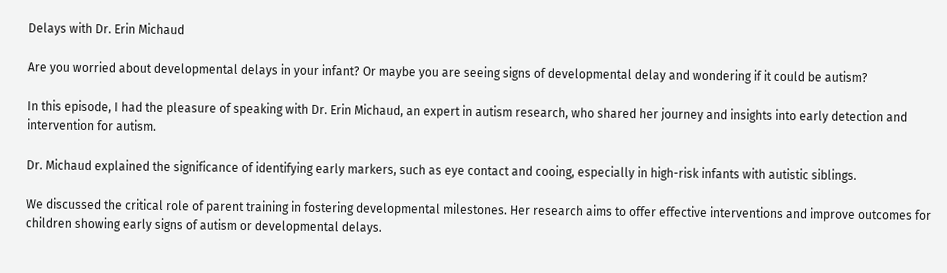Delays with Dr. Erin Michaud

Are you worried about developmental delays in your infant? Or maybe you are seeing signs of developmental delay and wondering if it could be autism?

In this episode, I had the pleasure of speaking with Dr. Erin Michaud, an expert in autism research, who shared her journey and insights into early detection and intervention for autism.

Dr. Michaud explained the significance of identifying early markers, such as eye contact and cooing, especially in high-risk infants with autistic siblings.

We discussed the critical role of parent training in fostering developmental milestones. Her research aims to offer effective interventions and improve outcomes for children showing early signs of autism or developmental delays.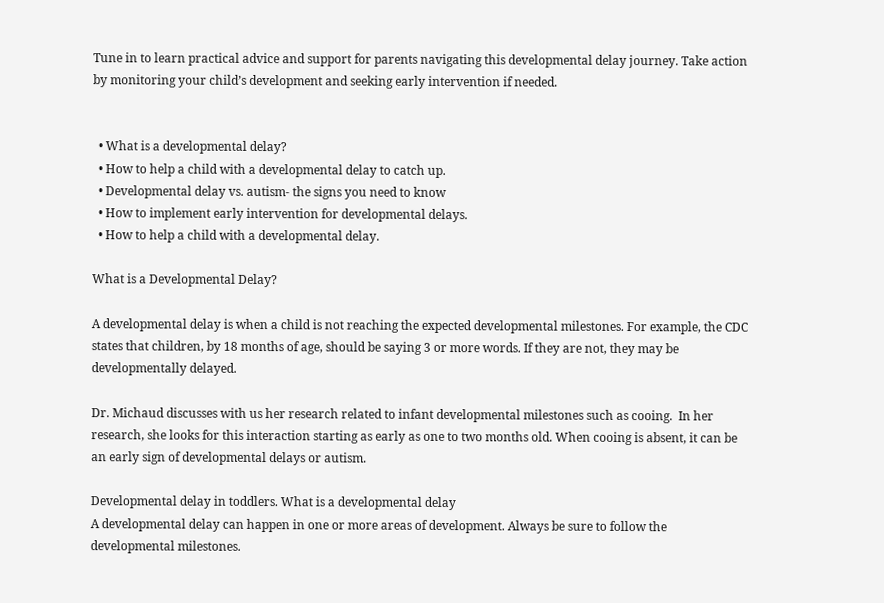Tune in to learn practical advice and support for parents navigating this developmental delay journey. Take action by monitoring your child’s development and seeking early intervention if needed.


  • What is a developmental delay?
  • How to help a child with a developmental delay to catch up.
  • Developmental delay vs. autism- the signs you need to know
  • How to implement early intervention for developmental delays.
  • How to help a child with a developmental delay.

What is a Developmental Delay?

A developmental delay is when a child is not reaching the expected developmental milestones. For example, the CDC states that children, by 18 months of age, should be saying 3 or more words. If they are not, they may be developmentally delayed.

Dr. Michaud discusses with us her research related to infant developmental milestones such as cooing.  In her research, she looks for this interaction starting as early as one to two months old. When cooing is absent, it can be an early sign of developmental delays or autism.

Developmental delay in toddlers. What is a developmental delay
A developmental delay can happen in one or more areas of development. Always be sure to follow the developmental milestones.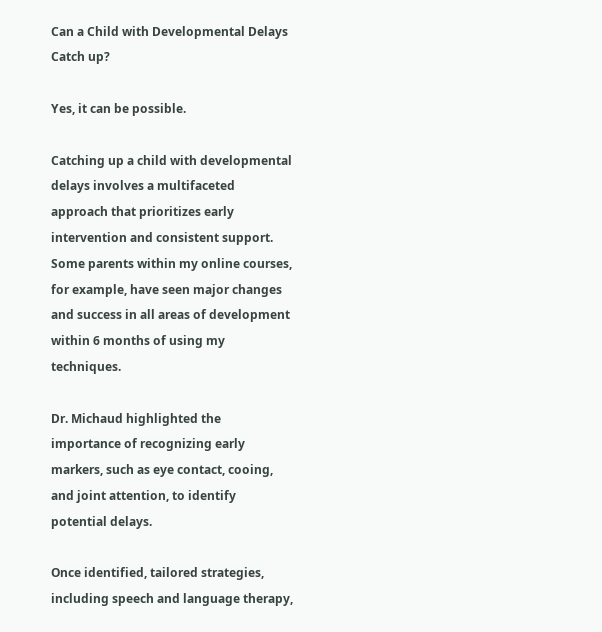Can a Child with Developmental Delays Catch up?

Yes, it can be possible.

Catching up a child with developmental delays involves a multifaceted approach that prioritizes early intervention and consistent support.  Some parents within my online courses, for example, have seen major changes and success in all areas of development within 6 months of using my techniques.

Dr. Michaud highlighted the importance of recognizing early markers, such as eye contact, cooing, and joint attention, to identify potential delays.

Once identified, tailored strategies, including speech and language therapy,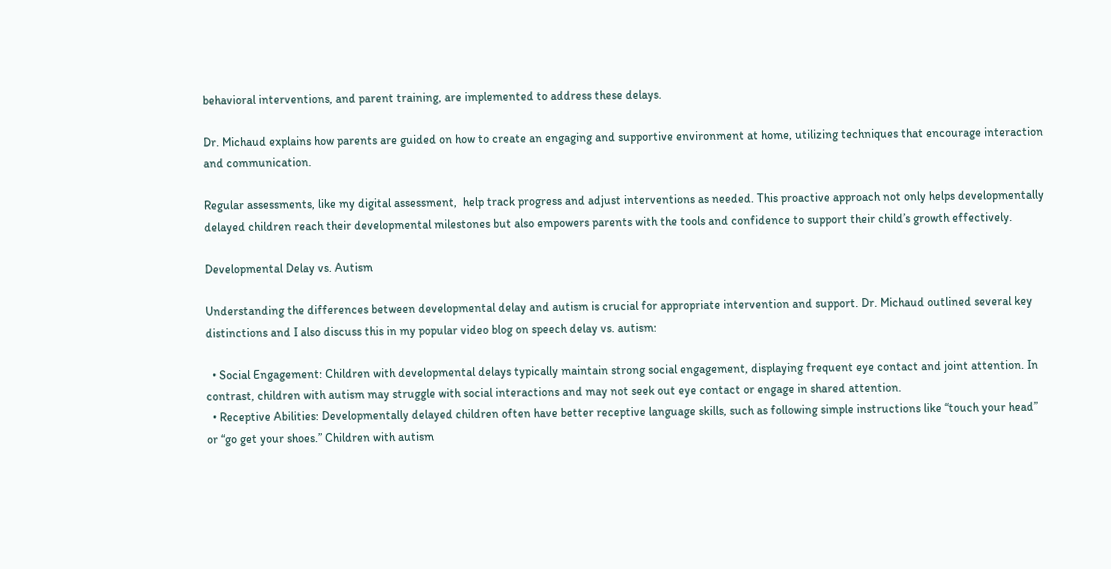behavioral interventions, and parent training, are implemented to address these delays.

Dr. Michaud explains how parents are guided on how to create an engaging and supportive environment at home, utilizing techniques that encourage interaction and communication.

Regular assessments, like my digital assessment,  help track progress and adjust interventions as needed. This proactive approach not only helps developmentally delayed children reach their developmental milestones but also empowers parents with the tools and confidence to support their child’s growth effectively.

Developmental Delay vs. Autism

Understanding the differences between developmental delay and autism is crucial for appropriate intervention and support. Dr. Michaud outlined several key distinctions and I also discuss this in my popular video blog on speech delay vs. autism:

  • Social Engagement: Children with developmental delays typically maintain strong social engagement, displaying frequent eye contact and joint attention. In contrast, children with autism may struggle with social interactions and may not seek out eye contact or engage in shared attention.
  • Receptive Abilities: Developmentally delayed children often have better receptive language skills, such as following simple instructions like “touch your head” or “go get your shoes.” Children with autism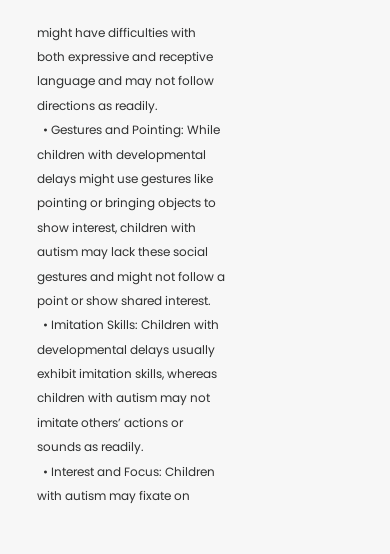might have difficulties with both expressive and receptive language and may not follow directions as readily.
  • Gestures and Pointing: While children with developmental delays might use gestures like pointing or bringing objects to show interest, children with autism may lack these social gestures and might not follow a point or show shared interest.
  • Imitation Skills: Children with developmental delays usually exhibit imitation skills, whereas children with autism may not imitate others’ actions or sounds as readily.
  • Interest and Focus: Children with autism may fixate on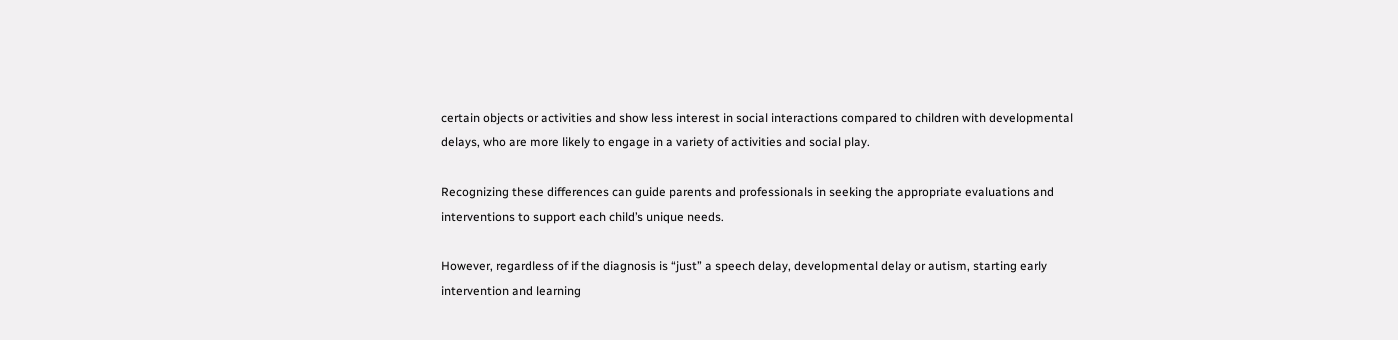certain objects or activities and show less interest in social interactions compared to children with developmental delays, who are more likely to engage in a variety of activities and social play.

Recognizing these differences can guide parents and professionals in seeking the appropriate evaluations and interventions to support each child’s unique needs.

However, regardless of if the diagnosis is “just” a speech delay, developmental delay or autism, starting early intervention and learning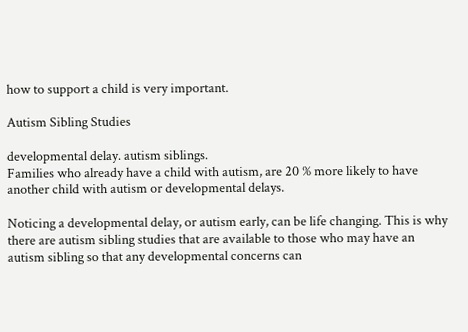how to support a child is very important.

Autism Sibling Studies

developmental delay. autism siblings.
Families who already have a child with autism, are 20 % more likely to have another child with autism or developmental delays.

Noticing a developmental delay, or autism early, can be life changing. This is why there are autism sibling studies that are available to those who may have an autism sibling so that any developmental concerns can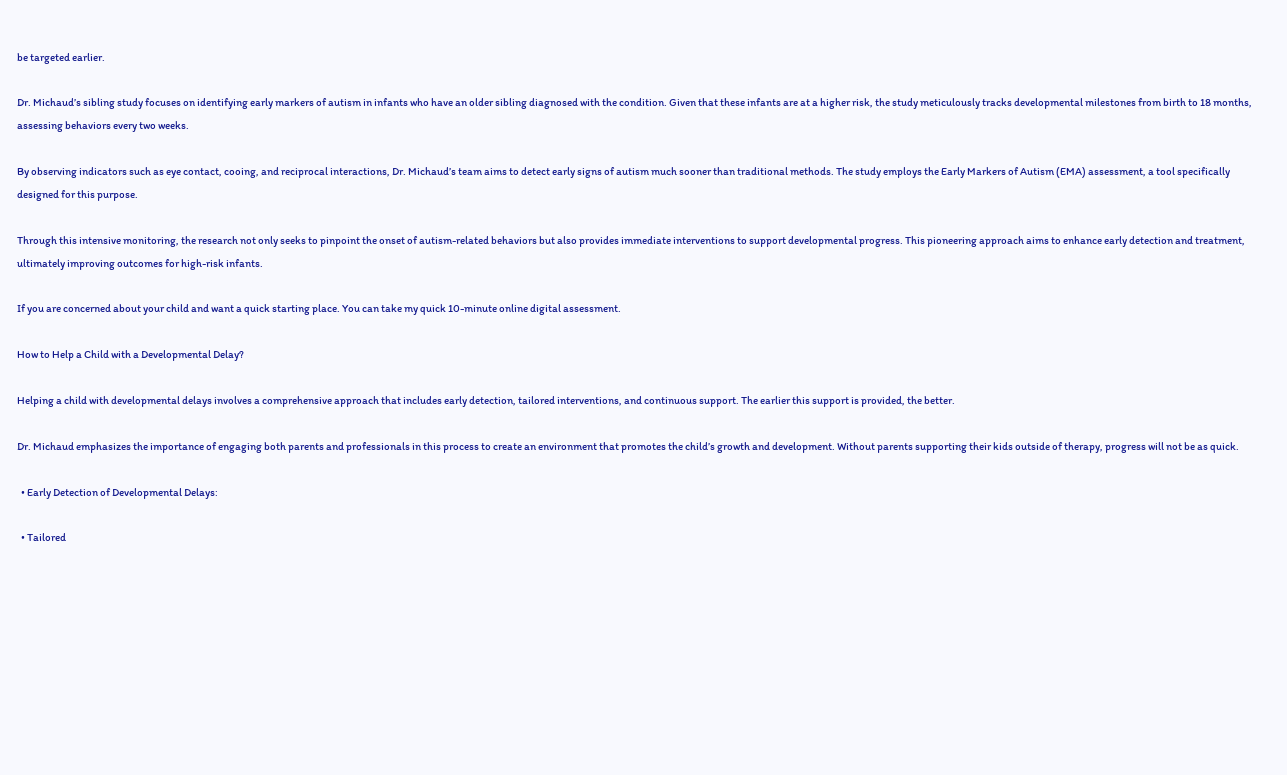be targeted earlier.

Dr. Michaud’s sibling study focuses on identifying early markers of autism in infants who have an older sibling diagnosed with the condition. Given that these infants are at a higher risk, the study meticulously tracks developmental milestones from birth to 18 months, assessing behaviors every two weeks.

By observing indicators such as eye contact, cooing, and reciprocal interactions, Dr. Michaud’s team aims to detect early signs of autism much sooner than traditional methods. The study employs the Early Markers of Autism (EMA) assessment, a tool specifically designed for this purpose.

Through this intensive monitoring, the research not only seeks to pinpoint the onset of autism-related behaviors but also provides immediate interventions to support developmental progress. This pioneering approach aims to enhance early detection and treatment, ultimately improving outcomes for high-risk infants.

If you are concerned about your child and want a quick starting place. You can take my quick 10-minute online digital assessment.

How to Help a Child with a Developmental Delay?

Helping a child with developmental delays involves a comprehensive approach that includes early detection, tailored interventions, and continuous support. The earlier this support is provided, the better.

Dr. Michaud emphasizes the importance of engaging both parents and professionals in this process to create an environment that promotes the child’s growth and development. Without parents supporting their kids outside of therapy, progress will not be as quick.

  • Early Detection of Developmental Delays:

  • Tailored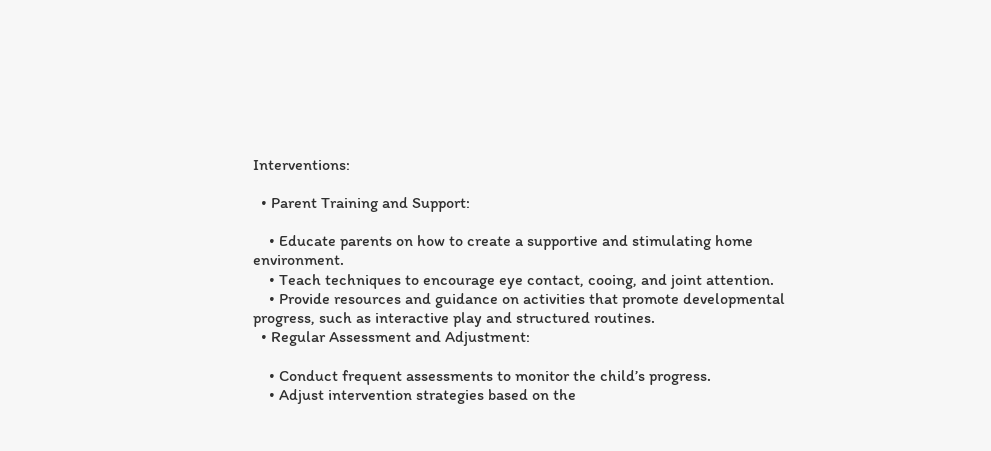Interventions:

  • Parent Training and Support:

    • Educate parents on how to create a supportive and stimulating home environment.
    • Teach techniques to encourage eye contact, cooing, and joint attention.
    • Provide resources and guidance on activities that promote developmental progress, such as interactive play and structured routines.
  • Regular Assessment and Adjustment:

    • Conduct frequent assessments to monitor the child’s progress.
    • Adjust intervention strategies based on the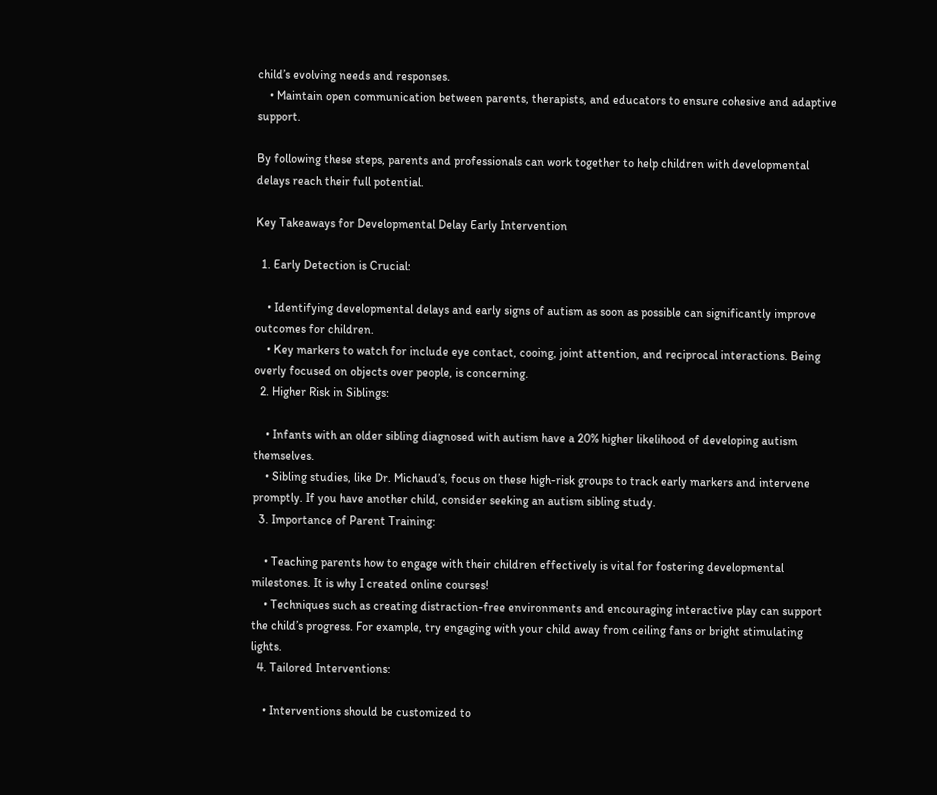child’s evolving needs and responses.
    • Maintain open communication between parents, therapists, and educators to ensure cohesive and adaptive support.

By following these steps, parents and professionals can work together to help children with developmental delays reach their full potential.

Key Takeaways for Developmental Delay Early Intervention

  1. Early Detection is Crucial:

    • Identifying developmental delays and early signs of autism as soon as possible can significantly improve outcomes for children.
    • Key markers to watch for include eye contact, cooing, joint attention, and reciprocal interactions. Being overly focused on objects over people, is concerning.
  2. Higher Risk in Siblings:

    • Infants with an older sibling diagnosed with autism have a 20% higher likelihood of developing autism themselves.
    • Sibling studies, like Dr. Michaud’s, focus on these high-risk groups to track early markers and intervene promptly. If you have another child, consider seeking an autism sibling study.
  3. Importance of Parent Training:

    • Teaching parents how to engage with their children effectively is vital for fostering developmental milestones. It is why I created online courses!
    • Techniques such as creating distraction-free environments and encouraging interactive play can support the child’s progress. For example, try engaging with your child away from ceiling fans or bright stimulating lights.
  4. Tailored Interventions:

    • Interventions should be customized to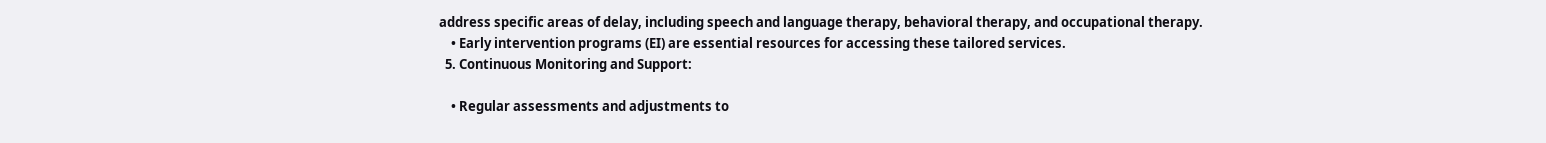address specific areas of delay, including speech and language therapy, behavioral therapy, and occupational therapy.
    • Early intervention programs (EI) are essential resources for accessing these tailored services.
  5. Continuous Monitoring and Support:

    • Regular assessments and adjustments to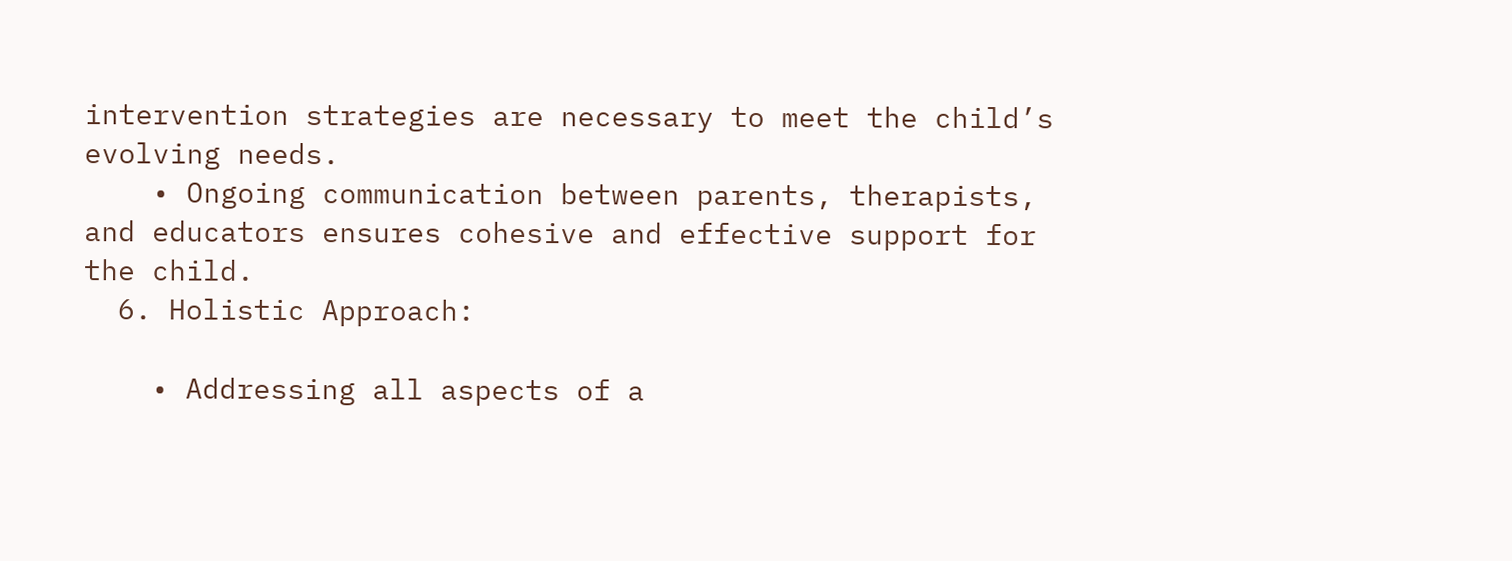intervention strategies are necessary to meet the child’s evolving needs.
    • Ongoing communication between parents, therapists, and educators ensures cohesive and effective support for the child.
  6. Holistic Approach:

    • Addressing all aspects of a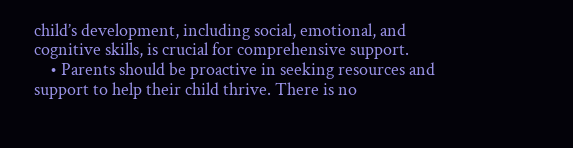child’s development, including social, emotional, and cognitive skills, is crucial for comprehensive support.
    • Parents should be proactive in seeking resources and support to help their child thrive. There is no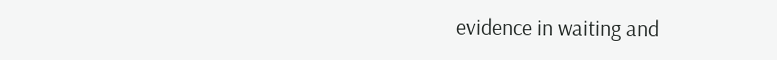evidence in waiting and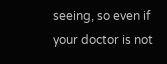seeing, so even if your doctor is not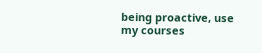being proactive, use my courses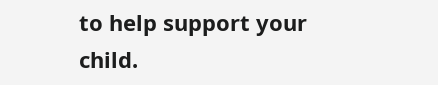to help support your child.